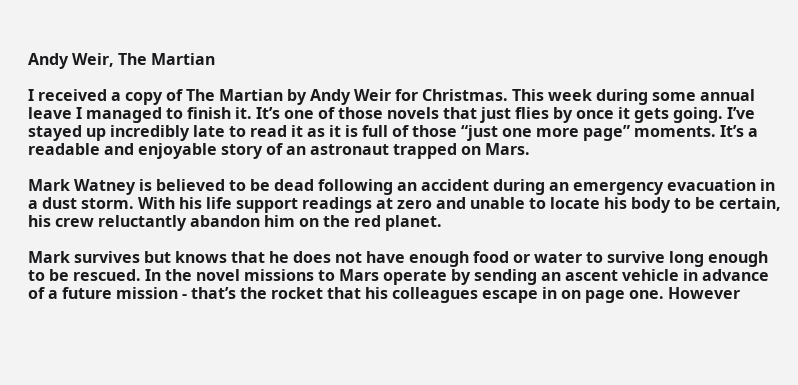Andy Weir, The Martian

I received a copy of The Martian by Andy Weir for Christmas. This week during some annual leave I managed to finish it. It’s one of those novels that just flies by once it gets going. I’ve stayed up incredibly late to read it as it is full of those “just one more page” moments. It’s a readable and enjoyable story of an astronaut trapped on Mars.

Mark Watney is believed to be dead following an accident during an emergency evacuation in a dust storm. With his life support readings at zero and unable to locate his body to be certain, his crew reluctantly abandon him on the red planet.

Mark survives but knows that he does not have enough food or water to survive long enough to be rescued. In the novel missions to Mars operate by sending an ascent vehicle in advance of a future mission - that’s the rocket that his colleagues escape in on page one. However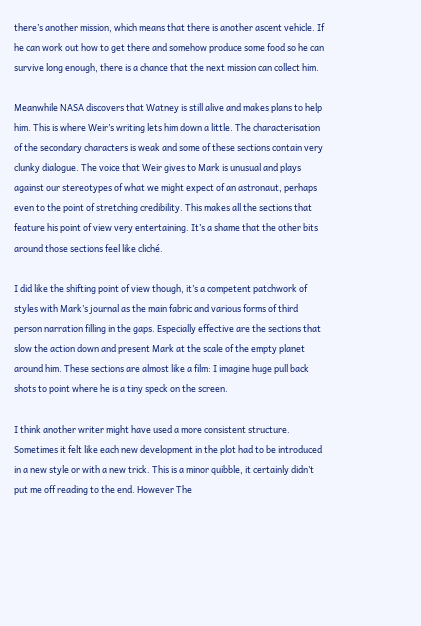there’s another mission, which means that there is another ascent vehicle. If he can work out how to get there and somehow produce some food so he can survive long enough, there is a chance that the next mission can collect him.

Meanwhile NASA discovers that Watney is still alive and makes plans to help him. This is where Weir’s writing lets him down a little. The characterisation of the secondary characters is weak and some of these sections contain very clunky dialogue. The voice that Weir gives to Mark is unusual and plays against our stereotypes of what we might expect of an astronaut, perhaps even to the point of stretching credibility. This makes all the sections that feature his point of view very entertaining. It’s a shame that the other bits around those sections feel like cliché.

I did like the shifting point of view though, it’s a competent patchwork of styles with Mark’s journal as the main fabric and various forms of third person narration filling in the gaps. Especially effective are the sections that slow the action down and present Mark at the scale of the empty planet around him. These sections are almost like a film: I imagine huge pull back shots to point where he is a tiny speck on the screen.

I think another writer might have used a more consistent structure. Sometimes it felt like each new development in the plot had to be introduced in a new style or with a new trick. This is a minor quibble, it certainly didn’t put me off reading to the end. However The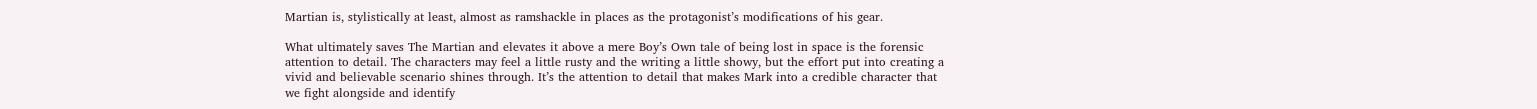Martian is, stylistically at least, almost as ramshackle in places as the protagonist’s modifications of his gear.

What ultimately saves The Martian and elevates it above a mere Boy’s Own tale of being lost in space is the forensic attention to detail. The characters may feel a little rusty and the writing a little showy, but the effort put into creating a vivid and believable scenario shines through. It’s the attention to detail that makes Mark into a credible character that we fight alongside and identify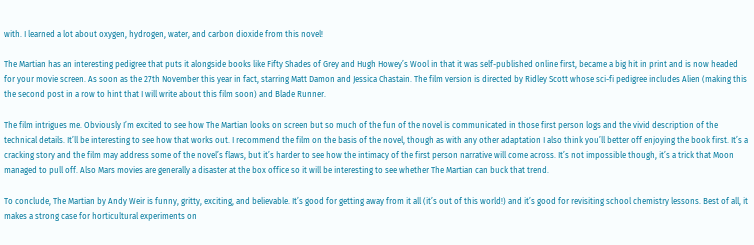with. I learned a lot about oxygen, hydrogen, water, and carbon dioxide from this novel!

The Martian has an interesting pedigree that puts it alongside books like Fifty Shades of Grey and Hugh Howey’s Wool in that it was self-published online first, became a big hit in print and is now headed for your movie screen. As soon as the 27th November this year in fact, starring Matt Damon and Jessica Chastain. The film version is directed by Ridley Scott whose sci-fi pedigree includes Alien (making this the second post in a row to hint that I will write about this film soon) and Blade Runner.

The film intrigues me. Obviously I’m excited to see how The Martian looks on screen but so much of the fun of the novel is communicated in those first person logs and the vivid description of the technical details. It’ll be interesting to see how that works out. I recommend the film on the basis of the novel, though as with any other adaptation I also think you’ll better off enjoying the book first. It’s a cracking story and the film may address some of the novel’s flaws, but it’s harder to see how the intimacy of the first person narrative will come across. It’s not impossible though, it’s a trick that Moon managed to pull off. Also Mars movies are generally a disaster at the box office so it will be interesting to see whether The Martian can buck that trend.

To conclude, The Martian by Andy Weir is funny, gritty, exciting, and believable. It’s good for getting away from it all (it’s out of this world!) and it’s good for revisiting school chemistry lessons. Best of all, it makes a strong case for horticultural experiments on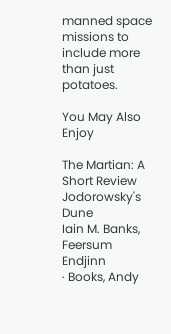manned space missions to include more than just potatoes.

You May Also Enjoy

The Martian: A Short Review
Jodorowsky's Dune
Iain M. Banks, Feersum Endjinn
· Books, Andy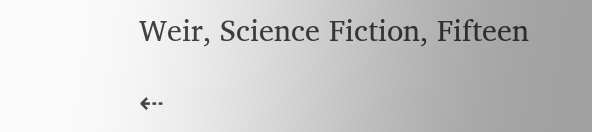Weir, Science Fiction, Fifteen

⇠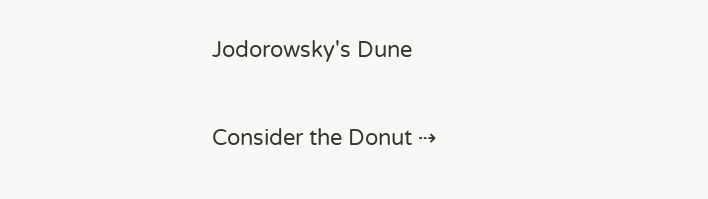Jodorowsky's Dune

Consider the Donut ⇢